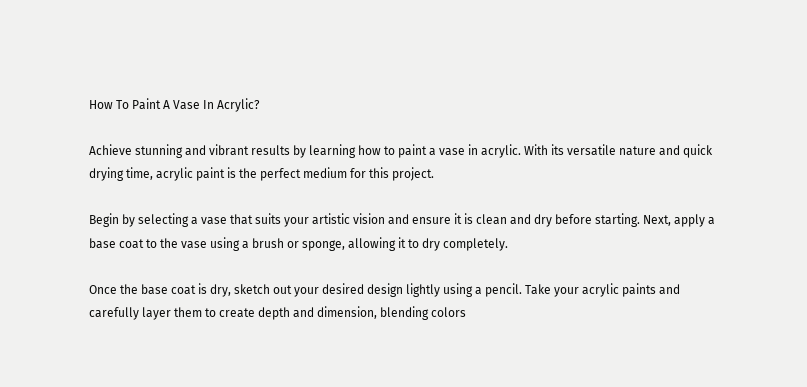How To Paint A Vase In Acrylic?

Achieve stunning and vibrant results by learning how to paint a vase in acrylic. With its versatile nature and quick drying time, acrylic paint is the perfect medium for this project.

Begin by selecting a vase that suits your artistic vision and ensure it is clean and dry before starting. Next, apply a base coat to the vase using a brush or sponge, allowing it to dry completely.

Once the base coat is dry, sketch out your desired design lightly using a pencil. Take your acrylic paints and carefully layer them to create depth and dimension, blending colors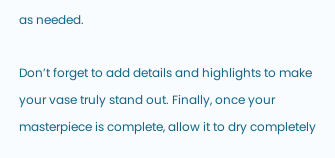as needed.

Don’t forget to add details and highlights to make your vase truly stand out. Finally, once your masterpiece is complete, allow it to dry completely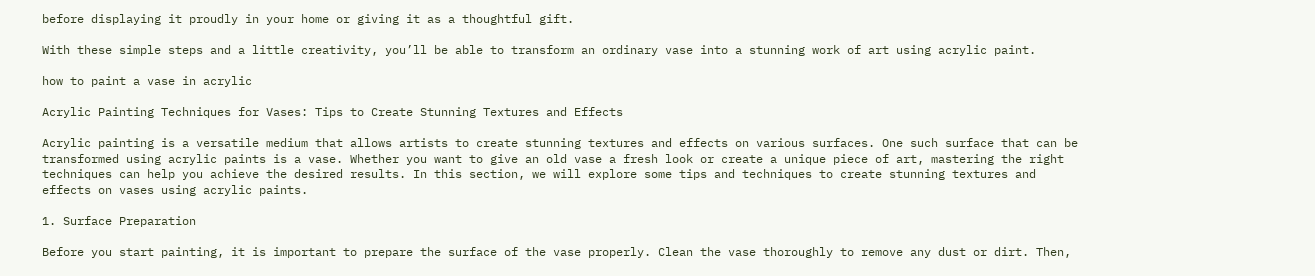before displaying it proudly in your home or giving it as a thoughtful gift.

With these simple steps and a little creativity, you’ll be able to transform an ordinary vase into a stunning work of art using acrylic paint.

how to paint a vase in acrylic

Acrylic Painting Techniques for Vases: Tips to Create Stunning Textures and Effects

Acrylic painting is a versatile medium that allows artists to create stunning textures and effects on various surfaces. One such surface that can be transformed using acrylic paints is a vase. Whether you want to give an old vase a fresh look or create a unique piece of art, mastering the right techniques can help you achieve the desired results. In this section, we will explore some tips and techniques to create stunning textures and effects on vases using acrylic paints.

1. Surface Preparation

Before you start painting, it is important to prepare the surface of the vase properly. Clean the vase thoroughly to remove any dust or dirt. Then,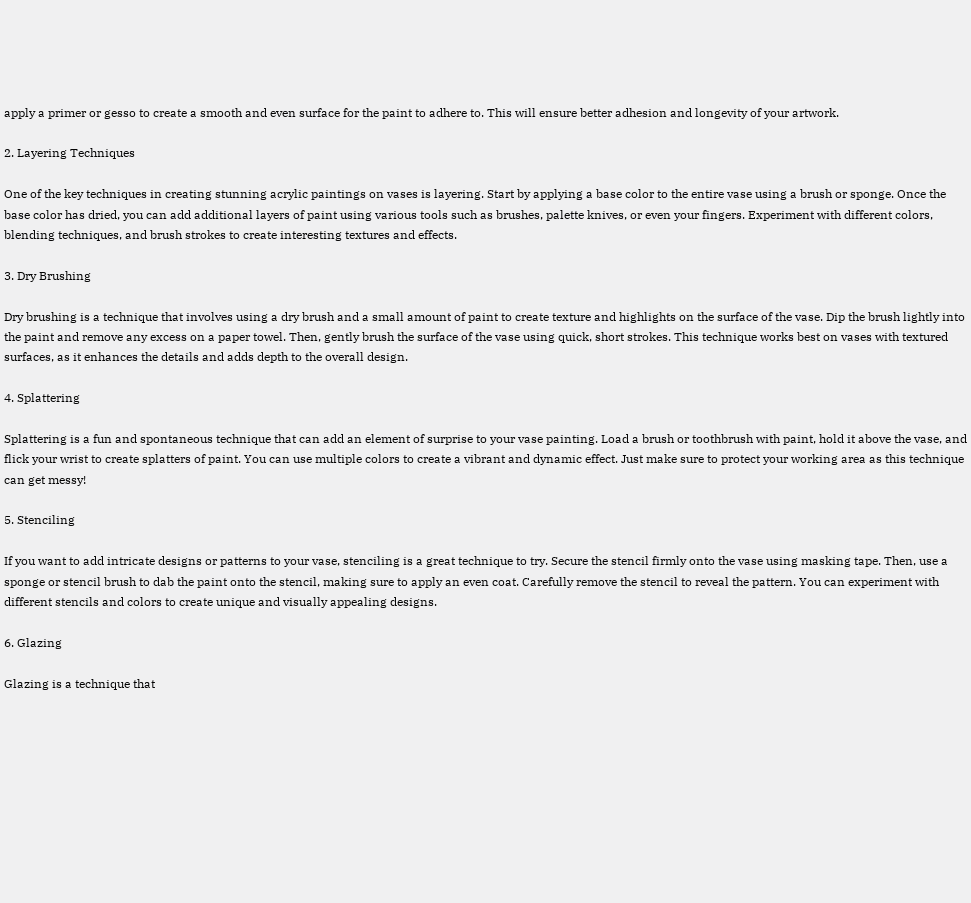apply a primer or gesso to create a smooth and even surface for the paint to adhere to. This will ensure better adhesion and longevity of your artwork.

2. Layering Techniques

One of the key techniques in creating stunning acrylic paintings on vases is layering. Start by applying a base color to the entire vase using a brush or sponge. Once the base color has dried, you can add additional layers of paint using various tools such as brushes, palette knives, or even your fingers. Experiment with different colors, blending techniques, and brush strokes to create interesting textures and effects.

3. Dry Brushing

Dry brushing is a technique that involves using a dry brush and a small amount of paint to create texture and highlights on the surface of the vase. Dip the brush lightly into the paint and remove any excess on a paper towel. Then, gently brush the surface of the vase using quick, short strokes. This technique works best on vases with textured surfaces, as it enhances the details and adds depth to the overall design.

4. Splattering

Splattering is a fun and spontaneous technique that can add an element of surprise to your vase painting. Load a brush or toothbrush with paint, hold it above the vase, and flick your wrist to create splatters of paint. You can use multiple colors to create a vibrant and dynamic effect. Just make sure to protect your working area as this technique can get messy!

5. Stenciling

If you want to add intricate designs or patterns to your vase, stenciling is a great technique to try. Secure the stencil firmly onto the vase using masking tape. Then, use a sponge or stencil brush to dab the paint onto the stencil, making sure to apply an even coat. Carefully remove the stencil to reveal the pattern. You can experiment with different stencils and colors to create unique and visually appealing designs.

6. Glazing

Glazing is a technique that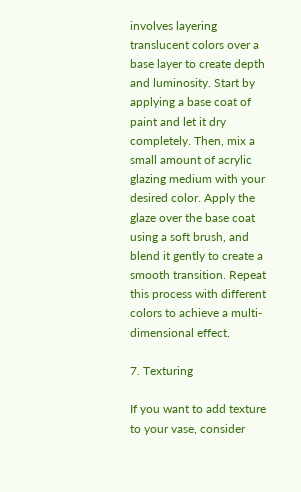involves layering translucent colors over a base layer to create depth and luminosity. Start by applying a base coat of paint and let it dry completely. Then, mix a small amount of acrylic glazing medium with your desired color. Apply the glaze over the base coat using a soft brush, and blend it gently to create a smooth transition. Repeat this process with different colors to achieve a multi-dimensional effect.

7. Texturing

If you want to add texture to your vase, consider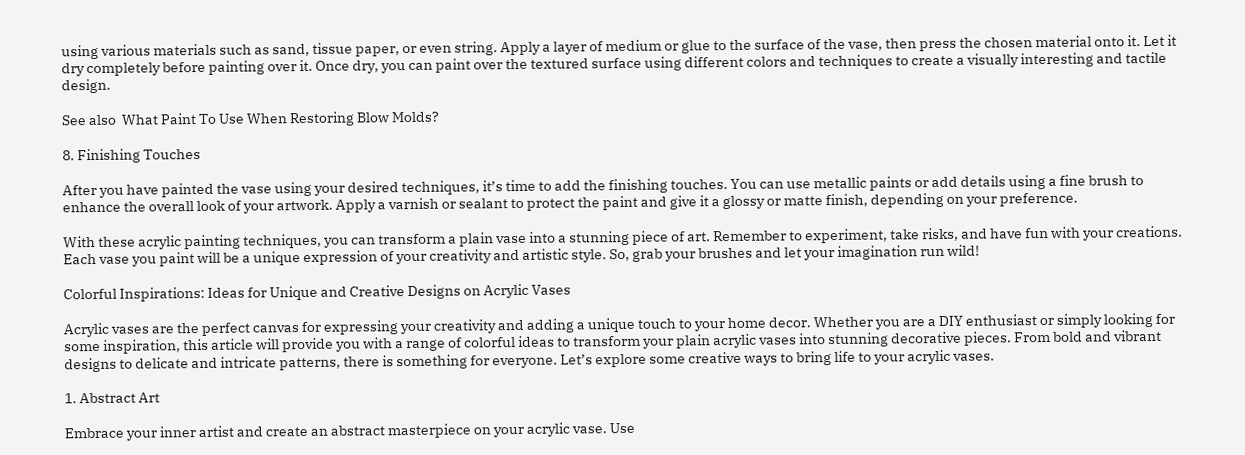using various materials such as sand, tissue paper, or even string. Apply a layer of medium or glue to the surface of the vase, then press the chosen material onto it. Let it dry completely before painting over it. Once dry, you can paint over the textured surface using different colors and techniques to create a visually interesting and tactile design.

See also  What Paint To Use When Restoring Blow Molds?

8. Finishing Touches

After you have painted the vase using your desired techniques, it’s time to add the finishing touches. You can use metallic paints or add details using a fine brush to enhance the overall look of your artwork. Apply a varnish or sealant to protect the paint and give it a glossy or matte finish, depending on your preference.

With these acrylic painting techniques, you can transform a plain vase into a stunning piece of art. Remember to experiment, take risks, and have fun with your creations. Each vase you paint will be a unique expression of your creativity and artistic style. So, grab your brushes and let your imagination run wild!

Colorful Inspirations: Ideas for Unique and Creative Designs on Acrylic Vases

Acrylic vases are the perfect canvas for expressing your creativity and adding a unique touch to your home decor. Whether you are a DIY enthusiast or simply looking for some inspiration, this article will provide you with a range of colorful ideas to transform your plain acrylic vases into stunning decorative pieces. From bold and vibrant designs to delicate and intricate patterns, there is something for everyone. Let’s explore some creative ways to bring life to your acrylic vases.

1. Abstract Art

Embrace your inner artist and create an abstract masterpiece on your acrylic vase. Use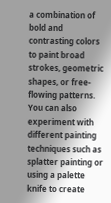a combination of bold and contrasting colors to paint broad strokes, geometric shapes, or free-flowing patterns. You can also experiment with different painting techniques such as splatter painting or using a palette knife to create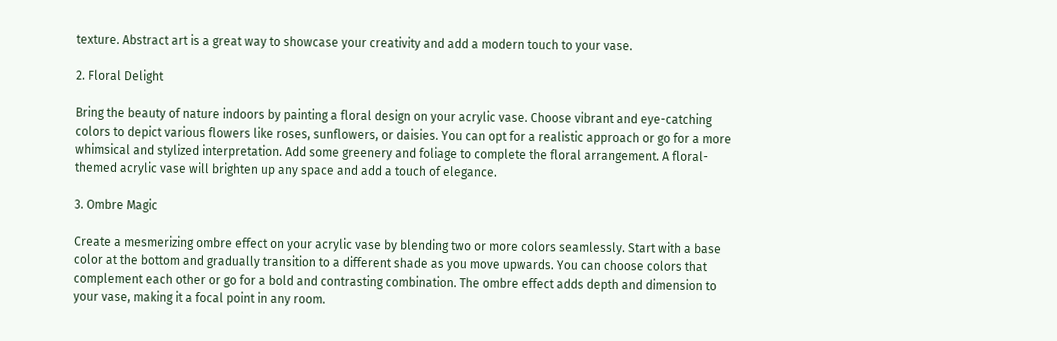texture. Abstract art is a great way to showcase your creativity and add a modern touch to your vase.

2. Floral Delight

Bring the beauty of nature indoors by painting a floral design on your acrylic vase. Choose vibrant and eye-catching colors to depict various flowers like roses, sunflowers, or daisies. You can opt for a realistic approach or go for a more whimsical and stylized interpretation. Add some greenery and foliage to complete the floral arrangement. A floral-themed acrylic vase will brighten up any space and add a touch of elegance.

3. Ombre Magic

Create a mesmerizing ombre effect on your acrylic vase by blending two or more colors seamlessly. Start with a base color at the bottom and gradually transition to a different shade as you move upwards. You can choose colors that complement each other or go for a bold and contrasting combination. The ombre effect adds depth and dimension to your vase, making it a focal point in any room.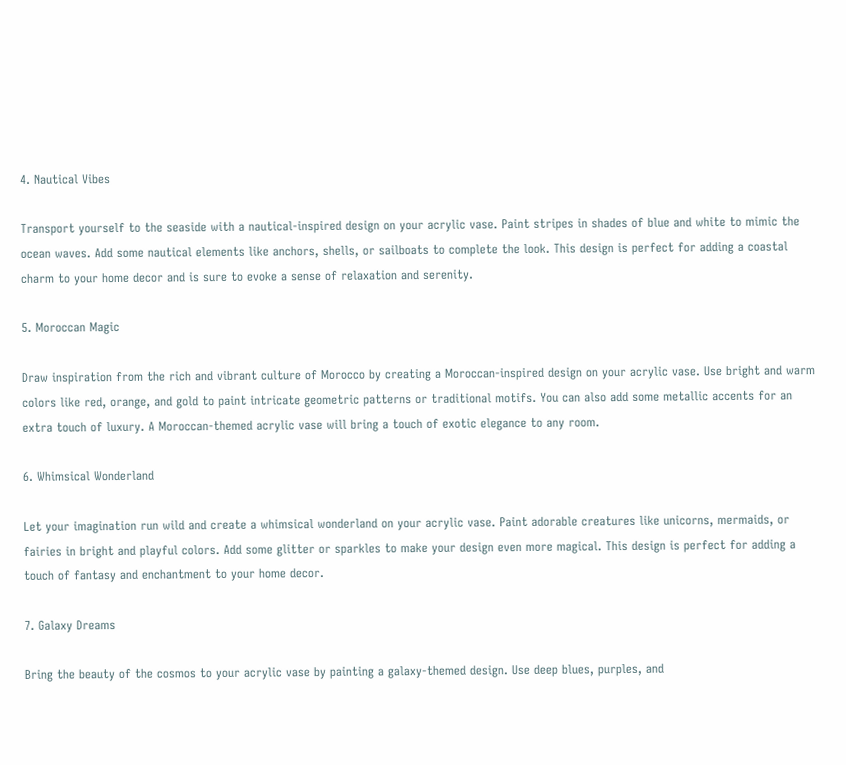4. Nautical Vibes

Transport yourself to the seaside with a nautical-inspired design on your acrylic vase. Paint stripes in shades of blue and white to mimic the ocean waves. Add some nautical elements like anchors, shells, or sailboats to complete the look. This design is perfect for adding a coastal charm to your home decor and is sure to evoke a sense of relaxation and serenity.

5. Moroccan Magic

Draw inspiration from the rich and vibrant culture of Morocco by creating a Moroccan-inspired design on your acrylic vase. Use bright and warm colors like red, orange, and gold to paint intricate geometric patterns or traditional motifs. You can also add some metallic accents for an extra touch of luxury. A Moroccan-themed acrylic vase will bring a touch of exotic elegance to any room.

6. Whimsical Wonderland

Let your imagination run wild and create a whimsical wonderland on your acrylic vase. Paint adorable creatures like unicorns, mermaids, or fairies in bright and playful colors. Add some glitter or sparkles to make your design even more magical. This design is perfect for adding a touch of fantasy and enchantment to your home decor.

7. Galaxy Dreams

Bring the beauty of the cosmos to your acrylic vase by painting a galaxy-themed design. Use deep blues, purples, and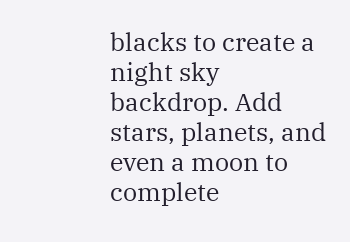blacks to create a night sky backdrop. Add stars, planets, and even a moon to complete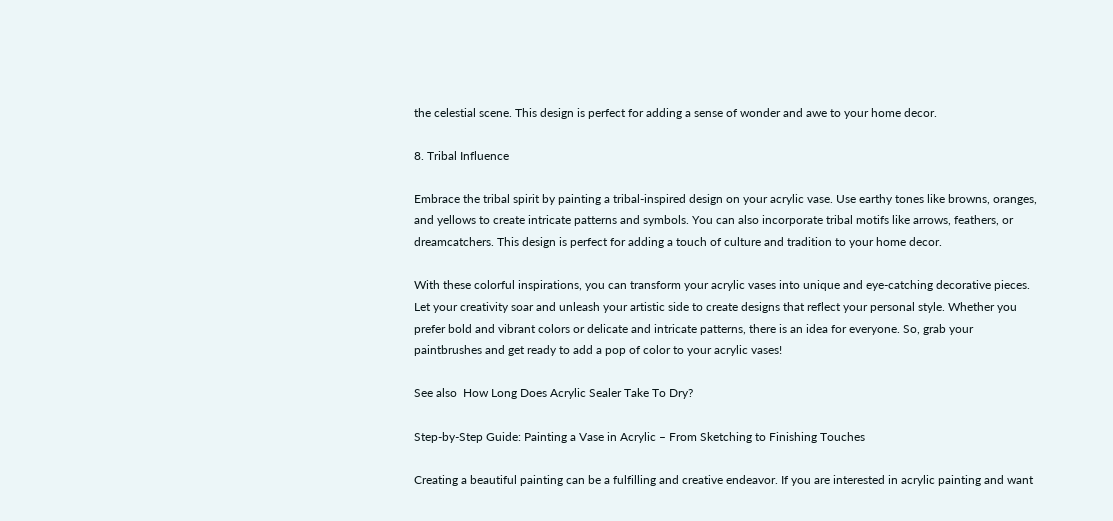the celestial scene. This design is perfect for adding a sense of wonder and awe to your home decor.

8. Tribal Influence

Embrace the tribal spirit by painting a tribal-inspired design on your acrylic vase. Use earthy tones like browns, oranges, and yellows to create intricate patterns and symbols. You can also incorporate tribal motifs like arrows, feathers, or dreamcatchers. This design is perfect for adding a touch of culture and tradition to your home decor.

With these colorful inspirations, you can transform your acrylic vases into unique and eye-catching decorative pieces. Let your creativity soar and unleash your artistic side to create designs that reflect your personal style. Whether you prefer bold and vibrant colors or delicate and intricate patterns, there is an idea for everyone. So, grab your paintbrushes and get ready to add a pop of color to your acrylic vases!

See also  How Long Does Acrylic Sealer Take To Dry?

Step-by-Step Guide: Painting a Vase in Acrylic – From Sketching to Finishing Touches

Creating a beautiful painting can be a fulfilling and creative endeavor. If you are interested in acrylic painting and want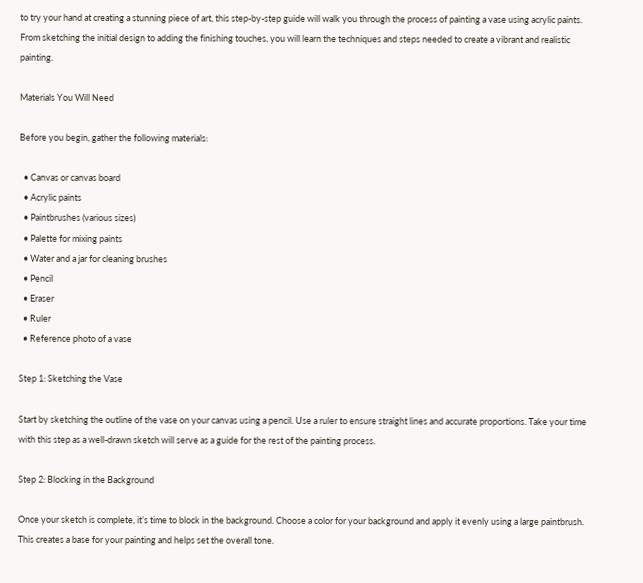to try your hand at creating a stunning piece of art, this step-by-step guide will walk you through the process of painting a vase using acrylic paints. From sketching the initial design to adding the finishing touches, you will learn the techniques and steps needed to create a vibrant and realistic painting.

Materials You Will Need

Before you begin, gather the following materials:

  • Canvas or canvas board
  • Acrylic paints
  • Paintbrushes (various sizes)
  • Palette for mixing paints
  • Water and a jar for cleaning brushes
  • Pencil
  • Eraser
  • Ruler
  • Reference photo of a vase

Step 1: Sketching the Vase

Start by sketching the outline of the vase on your canvas using a pencil. Use a ruler to ensure straight lines and accurate proportions. Take your time with this step as a well-drawn sketch will serve as a guide for the rest of the painting process.

Step 2: Blocking in the Background

Once your sketch is complete, it’s time to block in the background. Choose a color for your background and apply it evenly using a large paintbrush. This creates a base for your painting and helps set the overall tone.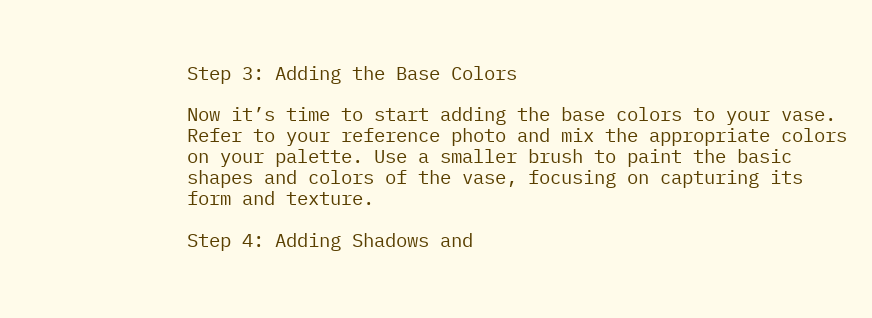Step 3: Adding the Base Colors

Now it’s time to start adding the base colors to your vase. Refer to your reference photo and mix the appropriate colors on your palette. Use a smaller brush to paint the basic shapes and colors of the vase, focusing on capturing its form and texture.

Step 4: Adding Shadows and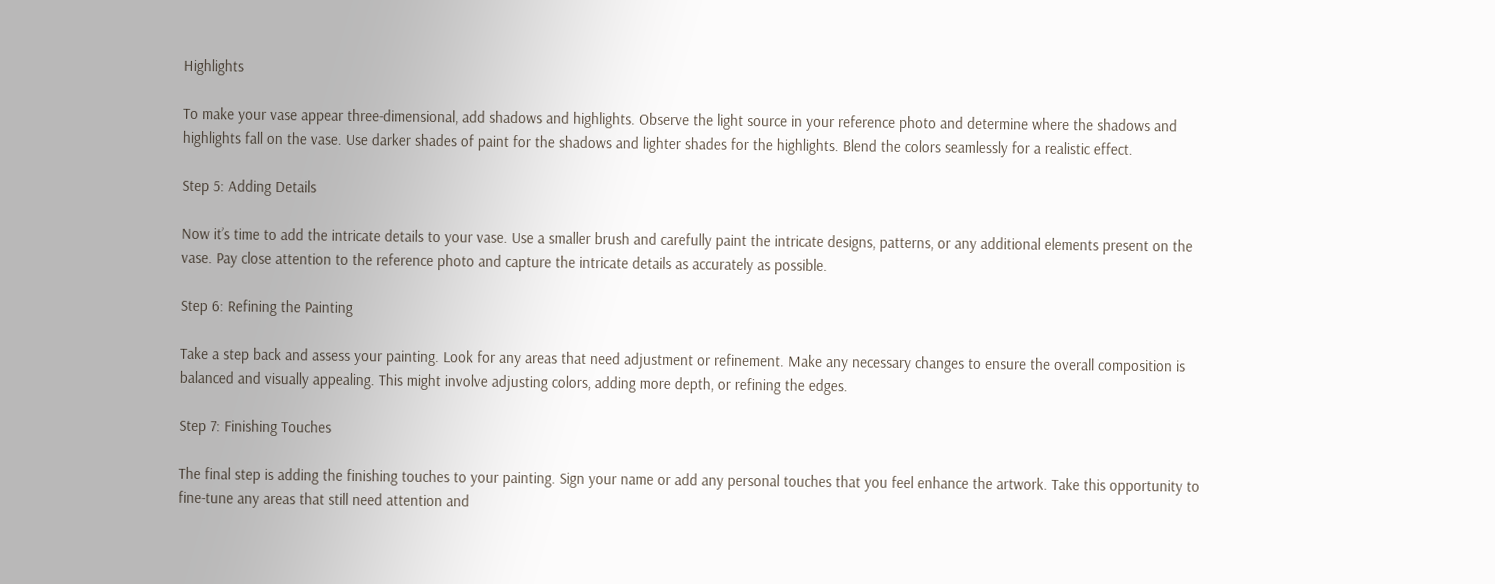Highlights

To make your vase appear three-dimensional, add shadows and highlights. Observe the light source in your reference photo and determine where the shadows and highlights fall on the vase. Use darker shades of paint for the shadows and lighter shades for the highlights. Blend the colors seamlessly for a realistic effect.

Step 5: Adding Details

Now it’s time to add the intricate details to your vase. Use a smaller brush and carefully paint the intricate designs, patterns, or any additional elements present on the vase. Pay close attention to the reference photo and capture the intricate details as accurately as possible.

Step 6: Refining the Painting

Take a step back and assess your painting. Look for any areas that need adjustment or refinement. Make any necessary changes to ensure the overall composition is balanced and visually appealing. This might involve adjusting colors, adding more depth, or refining the edges.

Step 7: Finishing Touches

The final step is adding the finishing touches to your painting. Sign your name or add any personal touches that you feel enhance the artwork. Take this opportunity to fine-tune any areas that still need attention and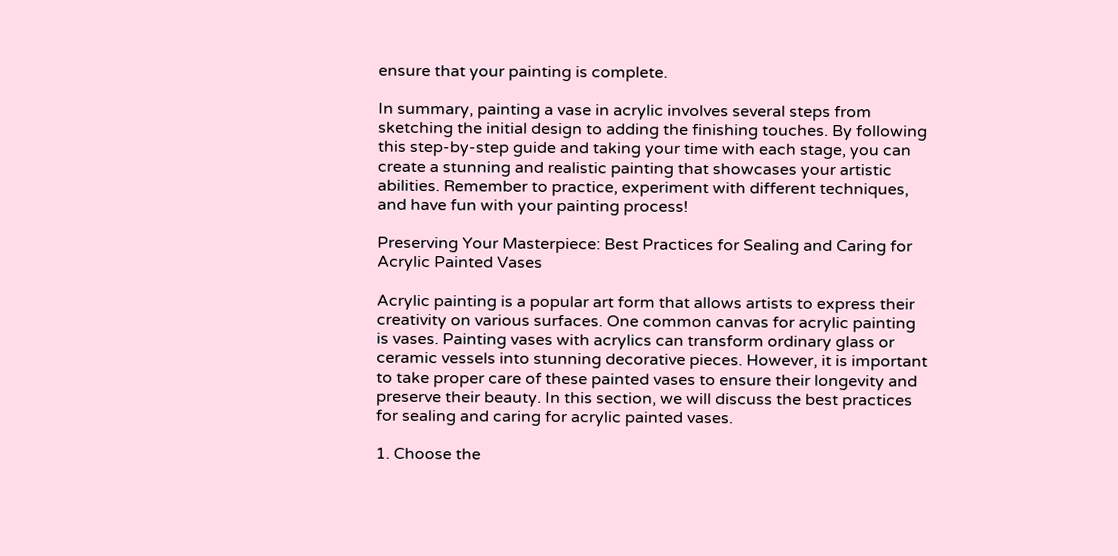ensure that your painting is complete.

In summary, painting a vase in acrylic involves several steps from sketching the initial design to adding the finishing touches. By following this step-by-step guide and taking your time with each stage, you can create a stunning and realistic painting that showcases your artistic abilities. Remember to practice, experiment with different techniques, and have fun with your painting process!

Preserving Your Masterpiece: Best Practices for Sealing and Caring for Acrylic Painted Vases

Acrylic painting is a popular art form that allows artists to express their creativity on various surfaces. One common canvas for acrylic painting is vases. Painting vases with acrylics can transform ordinary glass or ceramic vessels into stunning decorative pieces. However, it is important to take proper care of these painted vases to ensure their longevity and preserve their beauty. In this section, we will discuss the best practices for sealing and caring for acrylic painted vases.

1. Choose the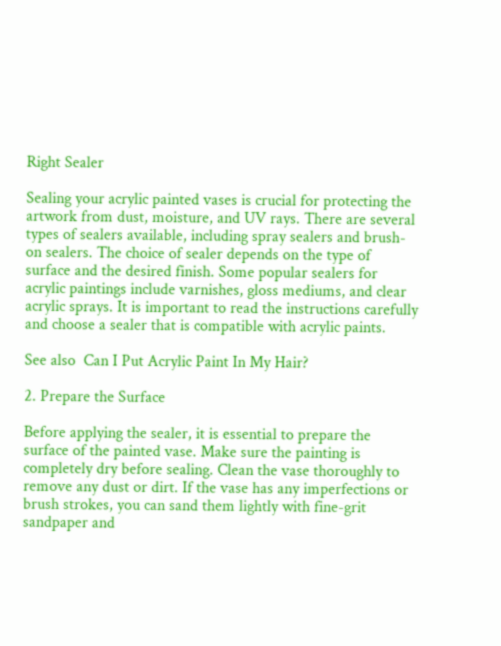Right Sealer

Sealing your acrylic painted vases is crucial for protecting the artwork from dust, moisture, and UV rays. There are several types of sealers available, including spray sealers and brush-on sealers. The choice of sealer depends on the type of surface and the desired finish. Some popular sealers for acrylic paintings include varnishes, gloss mediums, and clear acrylic sprays. It is important to read the instructions carefully and choose a sealer that is compatible with acrylic paints.

See also  Can I Put Acrylic Paint In My Hair?

2. Prepare the Surface

Before applying the sealer, it is essential to prepare the surface of the painted vase. Make sure the painting is completely dry before sealing. Clean the vase thoroughly to remove any dust or dirt. If the vase has any imperfections or brush strokes, you can sand them lightly with fine-grit sandpaper and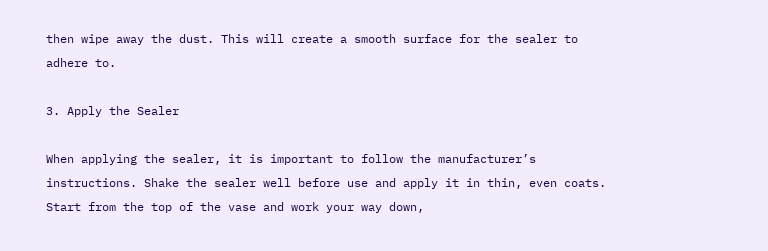then wipe away the dust. This will create a smooth surface for the sealer to adhere to.

3. Apply the Sealer

When applying the sealer, it is important to follow the manufacturer’s instructions. Shake the sealer well before use and apply it in thin, even coats. Start from the top of the vase and work your way down,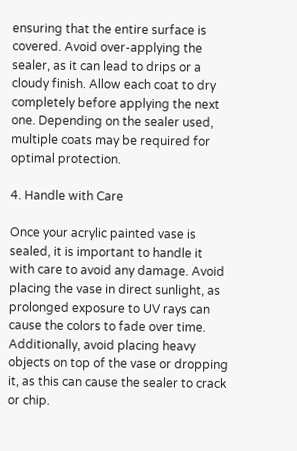ensuring that the entire surface is covered. Avoid over-applying the sealer, as it can lead to drips or a cloudy finish. Allow each coat to dry completely before applying the next one. Depending on the sealer used, multiple coats may be required for optimal protection.

4. Handle with Care

Once your acrylic painted vase is sealed, it is important to handle it with care to avoid any damage. Avoid placing the vase in direct sunlight, as prolonged exposure to UV rays can cause the colors to fade over time. Additionally, avoid placing heavy objects on top of the vase or dropping it, as this can cause the sealer to crack or chip.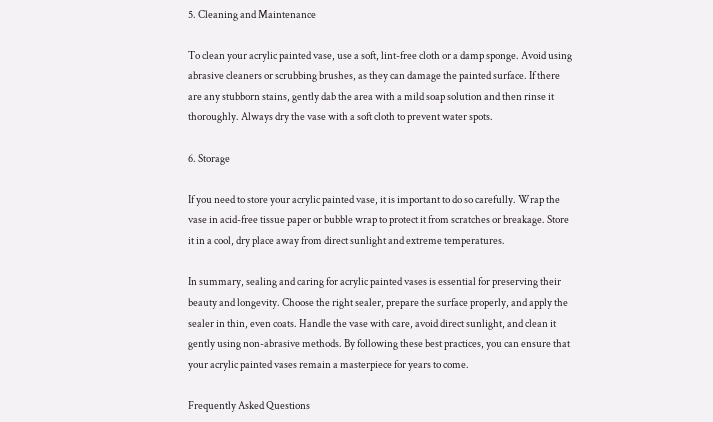5. Cleaning and Maintenance

To clean your acrylic painted vase, use a soft, lint-free cloth or a damp sponge. Avoid using abrasive cleaners or scrubbing brushes, as they can damage the painted surface. If there are any stubborn stains, gently dab the area with a mild soap solution and then rinse it thoroughly. Always dry the vase with a soft cloth to prevent water spots.

6. Storage

If you need to store your acrylic painted vase, it is important to do so carefully. Wrap the vase in acid-free tissue paper or bubble wrap to protect it from scratches or breakage. Store it in a cool, dry place away from direct sunlight and extreme temperatures.

In summary, sealing and caring for acrylic painted vases is essential for preserving their beauty and longevity. Choose the right sealer, prepare the surface properly, and apply the sealer in thin, even coats. Handle the vase with care, avoid direct sunlight, and clean it gently using non-abrasive methods. By following these best practices, you can ensure that your acrylic painted vases remain a masterpiece for years to come.

Frequently Asked Questions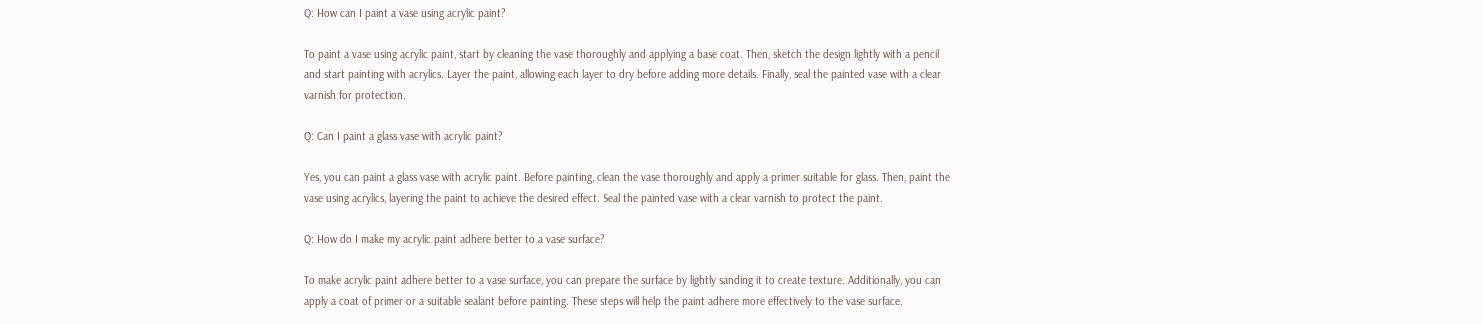Q: How can I paint a vase using acrylic paint?

To paint a vase using acrylic paint, start by cleaning the vase thoroughly and applying a base coat. Then, sketch the design lightly with a pencil and start painting with acrylics. Layer the paint, allowing each layer to dry before adding more details. Finally, seal the painted vase with a clear varnish for protection.

Q: Can I paint a glass vase with acrylic paint?

Yes, you can paint a glass vase with acrylic paint. Before painting, clean the vase thoroughly and apply a primer suitable for glass. Then, paint the vase using acrylics, layering the paint to achieve the desired effect. Seal the painted vase with a clear varnish to protect the paint.

Q: How do I make my acrylic paint adhere better to a vase surface?

To make acrylic paint adhere better to a vase surface, you can prepare the surface by lightly sanding it to create texture. Additionally, you can apply a coat of primer or a suitable sealant before painting. These steps will help the paint adhere more effectively to the vase surface.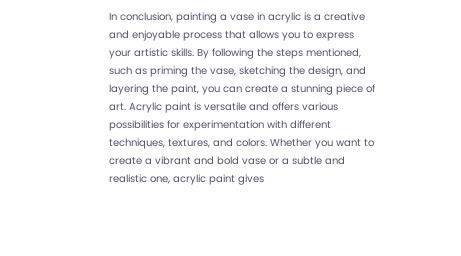In conclusion, painting a vase in acrylic is a creative and enjoyable process that allows you to express your artistic skills. By following the steps mentioned, such as priming the vase, sketching the design, and layering the paint, you can create a stunning piece of art. Acrylic paint is versatile and offers various possibilities for experimentation with different techniques, textures, and colors. Whether you want to create a vibrant and bold vase or a subtle and realistic one, acrylic paint gives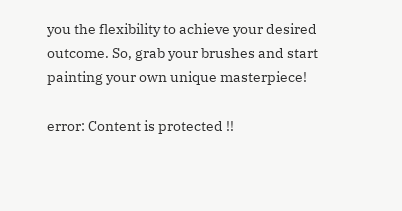you the flexibility to achieve your desired outcome. So, grab your brushes and start painting your own unique masterpiece!

error: Content is protected !!